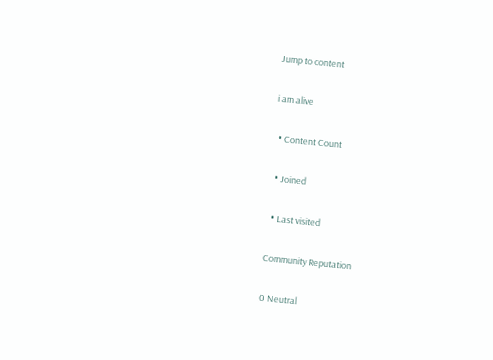Jump to content

i am alive

  • Content Count

  • Joined

  • Last visited

Community Reputation

0 Neutral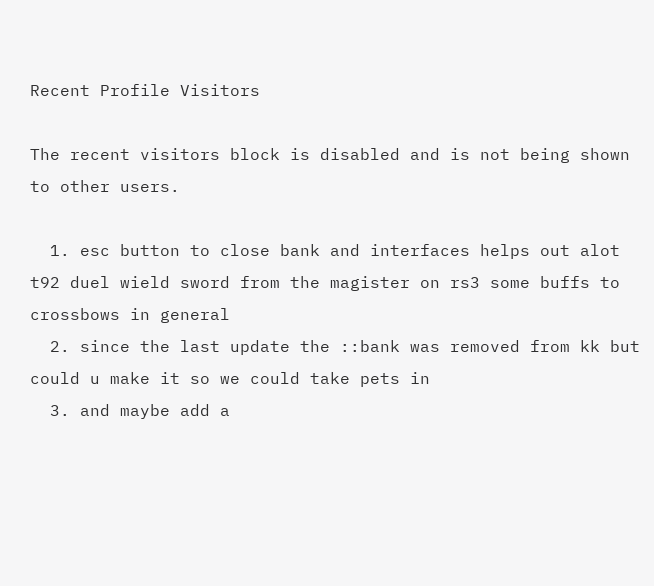Recent Profile Visitors

The recent visitors block is disabled and is not being shown to other users.

  1. esc button to close bank and interfaces helps out alot t92 duel wield sword from the magister on rs3 some buffs to crossbows in general
  2. since the last update the ::bank was removed from kk but could u make it so we could take pets in
  3. and maybe add a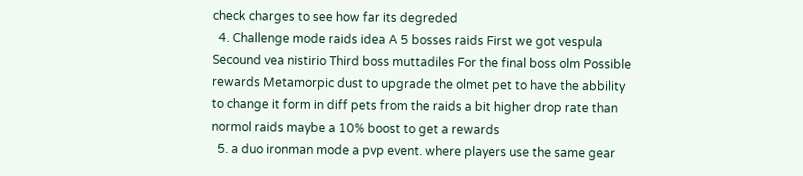check charges to see how far its degreded
  4. Challenge mode raids idea A 5 bosses raids First we got vespula Secound vea nistirio Third boss muttadiles For the final boss olm Possible rewards Metamorpic dust to upgrade the olmet pet to have the abbility to change it form in diff pets from the raids a bit higher drop rate than normol raids maybe a 10% boost to get a rewards
  5. a duo ironman mode a pvp event. where players use the same gear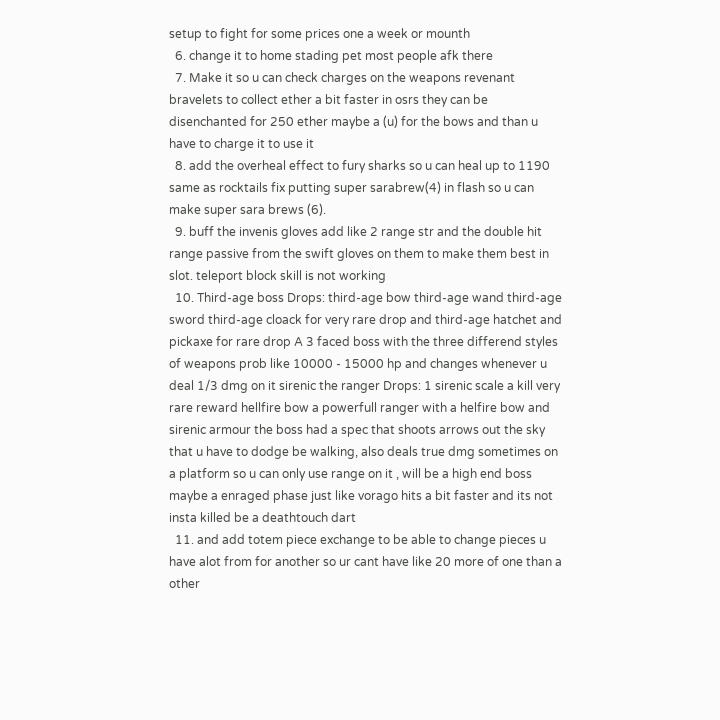setup to fight for some prices one a week or mounth
  6. change it to home stading pet most people afk there
  7. Make it so u can check charges on the weapons revenant bravelets to collect ether a bit faster in osrs they can be disenchanted for 250 ether maybe a (u) for the bows and than u have to charge it to use it
  8. add the overheal effect to fury sharks so u can heal up to 1190 same as rocktails fix putting super sarabrew(4) in flash so u can make super sara brews (6).
  9. buff the invenis gloves add like 2 range str and the double hit range passive from the swift gloves on them to make them best in slot. teleport block skill is not working
  10. Third-age boss Drops: third-age bow third-age wand third-age sword third-age cloack for very rare drop and third-age hatchet and pickaxe for rare drop A 3 faced boss with the three differend styles of weapons prob like 10000 - 15000 hp and changes whenever u deal 1/3 dmg on it sirenic the ranger Drops: 1 sirenic scale a kill very rare reward hellfire bow a powerfull ranger with a helfire bow and sirenic armour the boss had a spec that shoots arrows out the sky that u have to dodge be walking, also deals true dmg sometimes on a platform so u can only use range on it , will be a high end boss maybe a enraged phase just like vorago hits a bit faster and its not insta killed be a deathtouch dart
  11. and add totem piece exchange to be able to change pieces u have alot from for another so ur cant have like 20 more of one than a other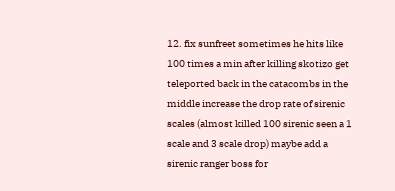12. fix sunfreet sometimes he hits like 100 times a min after killing skotizo get teleported back in the catacombs in the middle increase the drop rate of sirenic scales (almost killed 100 sirenic seen a 1 scale and 3 scale drop) maybe add a sirenic ranger boss for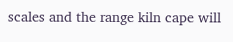scales and the range kiln cape will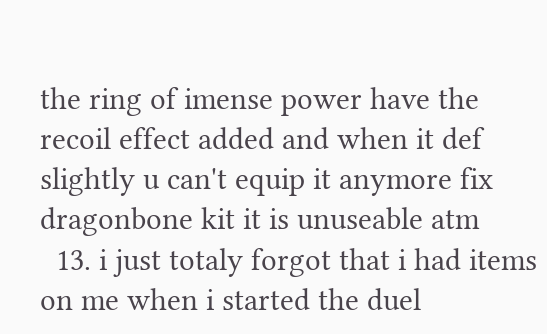the ring of imense power have the recoil effect added and when it def slightly u can't equip it anymore fix dragonbone kit it is unuseable atm
  13. i just totaly forgot that i had items on me when i started the duel